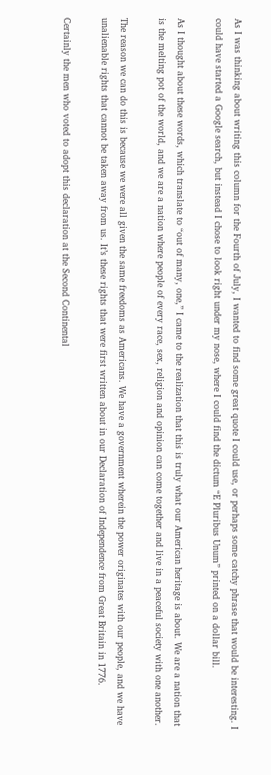As I was thinking about writing this column for the Fourth of July, I wanted to find some great quote I could use, or perhaps some catchy phrase that would be interesting. I could have started a Google search, but instead I chose to look right under my nose, where I could find the dictum “E Pluribus Unum” printed on a dollar bill.

As I thought about these words, which translate to “out of many, one,” I came to the realization that this is truly what our American heritage is about. We are a nation that is the melting pot of the world, and we are a nation where people of every race, sex, religion and opinion can come together and live in a peaceful society with one another.

The reason we can do this is because we were all given the same freedoms as Americans. We have a government wherein the power originates with our people, and we have unalienable rights that cannot be taken away from us. It’s these rights that were first written about in our Declaration of Independence from Great Britain in 1776.

Certainly the men who voted to adopt this declaration at the Second Continental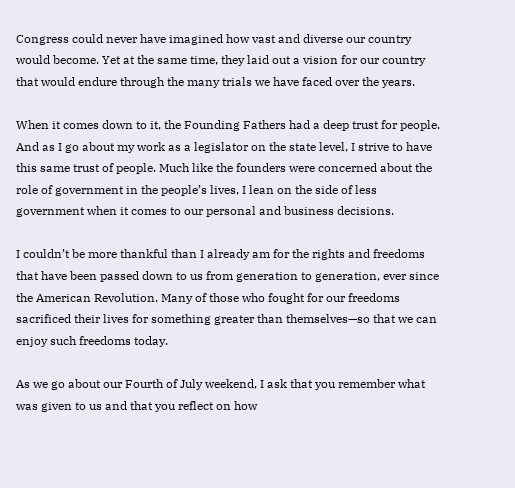Congress could never have imagined how vast and diverse our country would become. Yet at the same time, they laid out a vision for our country that would endure through the many trials we have faced over the years.

When it comes down to it, the Founding Fathers had a deep trust for people. And as I go about my work as a legislator on the state level, I strive to have this same trust of people. Much like the founders were concerned about the role of government in the people’s lives, I lean on the side of less government when it comes to our personal and business decisions.

I couldn’t be more thankful than I already am for the rights and freedoms that have been passed down to us from generation to generation, ever since the American Revolution. Many of those who fought for our freedoms sacrificed their lives for something greater than themselves—so that we can enjoy such freedoms today.

As we go about our Fourth of July weekend, I ask that you remember what was given to us and that you reflect on how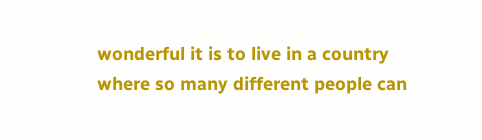wonderful it is to live in a country where so many different people can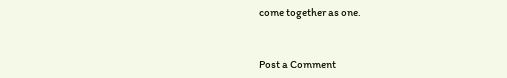come together as one.


Post a Comment